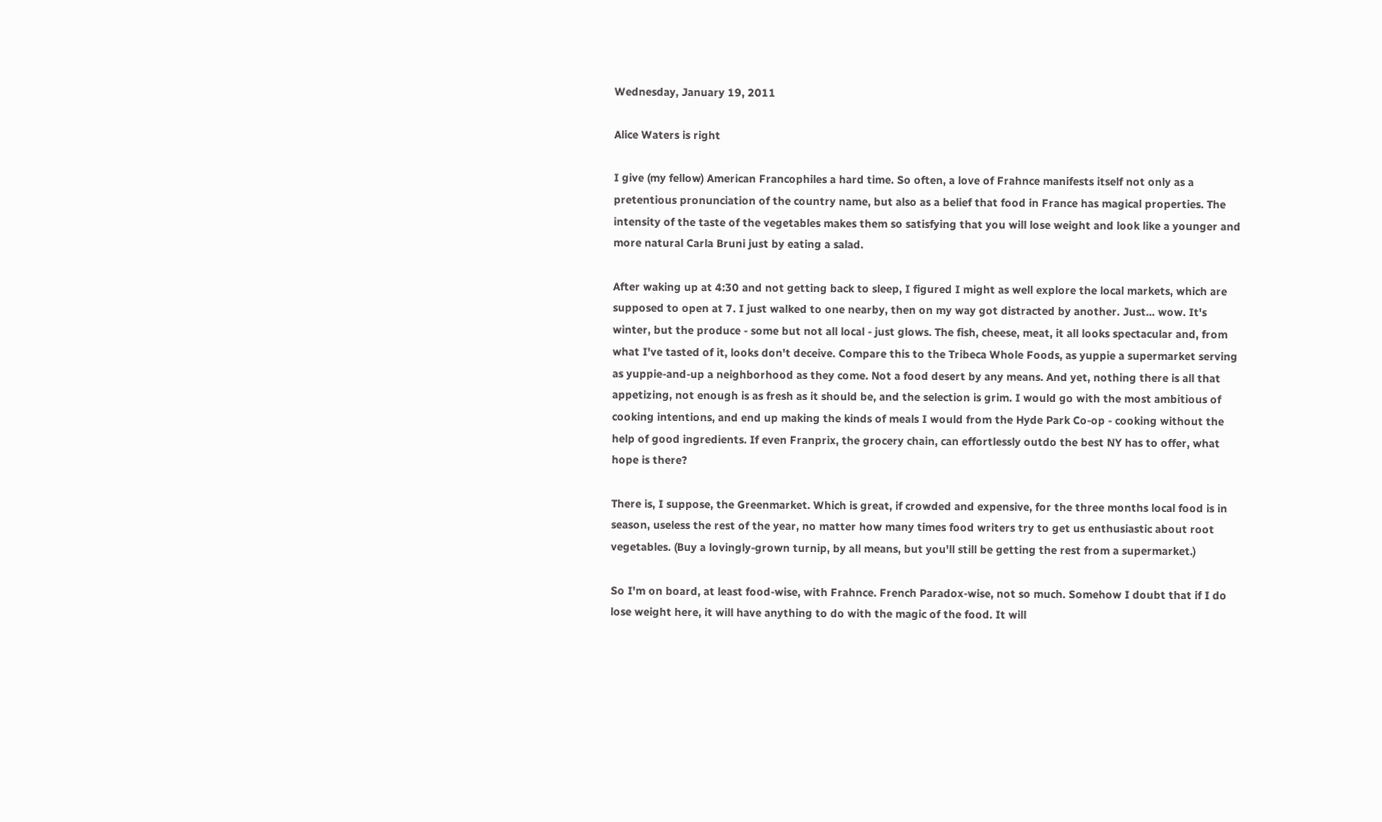Wednesday, January 19, 2011

Alice Waters is right

I give (my fellow) American Francophiles a hard time. So often, a love of Frahnce manifests itself not only as a pretentious pronunciation of the country name, but also as a belief that food in France has magical properties. The intensity of the taste of the vegetables makes them so satisfying that you will lose weight and look like a younger and more natural Carla Bruni just by eating a salad.

After waking up at 4:30 and not getting back to sleep, I figured I might as well explore the local markets, which are supposed to open at 7. I just walked to one nearby, then on my way got distracted by another. Just... wow. It's winter, but the produce - some but not all local - just glows. The fish, cheese, meat, it all looks spectacular and, from what I've tasted of it, looks don't deceive. Compare this to the Tribeca Whole Foods, as yuppie a supermarket serving as yuppie-and-up a neighborhood as they come. Not a food desert by any means. And yet, nothing there is all that appetizing, not enough is as fresh as it should be, and the selection is grim. I would go with the most ambitious of cooking intentions, and end up making the kinds of meals I would from the Hyde Park Co-op - cooking without the help of good ingredients. If even Franprix, the grocery chain, can effortlessly outdo the best NY has to offer, what hope is there?

There is, I suppose, the Greenmarket. Which is great, if crowded and expensive, for the three months local food is in season, useless the rest of the year, no matter how many times food writers try to get us enthusiastic about root vegetables. (Buy a lovingly-grown turnip, by all means, but you'll still be getting the rest from a supermarket.)

So I'm on board, at least food-wise, with Frahnce. French Paradox-wise, not so much. Somehow I doubt that if I do lose weight here, it will have anything to do with the magic of the food. It will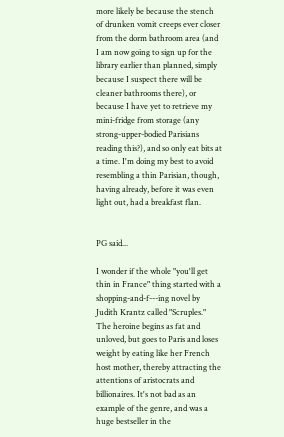more likely be because the stench of drunken vomit creeps ever closer from the dorm bathroom area (and I am now going to sign up for the library earlier than planned, simply because I suspect there will be cleaner bathrooms there), or because I have yet to retrieve my mini-fridge from storage (any strong-upper-bodied Parisians reading this?), and so only eat bits at a time. I'm doing my best to avoid resembling a thin Parisian, though, having already, before it was even light out, had a breakfast flan.


PG said...

I wonder if the whole "you'll get thin in France" thing started with a shopping-and-f---ing novel by Judith Krantz called "Scruples." The heroine begins as fat and unloved, but goes to Paris and loses weight by eating like her French host mother, thereby attracting the attentions of aristocrats and billionaires. It's not bad as an example of the genre, and was a huge bestseller in the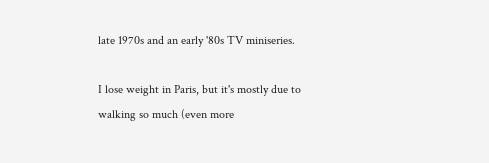late 1970s and an early '80s TV miniseries.

I lose weight in Paris, but it's mostly due to walking so much (even more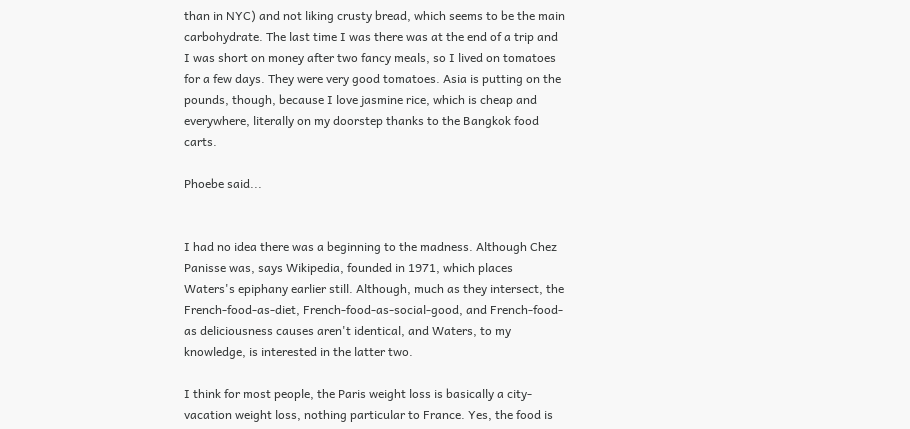than in NYC) and not liking crusty bread, which seems to be the main carbohydrate. The last time I was there was at the end of a trip and I was short on money after two fancy meals, so I lived on tomatoes for a few days. They were very good tomatoes. Asia is putting on the pounds, though, because I love jasmine rice, which is cheap and everywhere, literally on my doorstep thanks to the Bangkok food carts.

Phoebe said...


I had no idea there was a beginning to the madness. Although Chez Panisse was, says Wikipedia, founded in 1971, which places Waters's epiphany earlier still. Although, much as they intersect, the French-food-as-diet, French-food-as-social-good, and French-food-as deliciousness causes aren't identical, and Waters, to my knowledge, is interested in the latter two.

I think for most people, the Paris weight loss is basically a city-vacation weight loss, nothing particular to France. Yes, the food is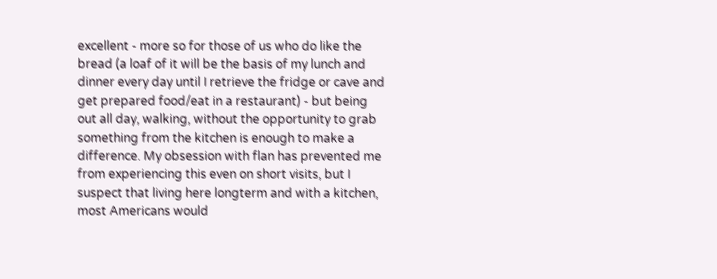excellent - more so for those of us who do like the bread (a loaf of it will be the basis of my lunch and dinner every day until I retrieve the fridge or cave and get prepared food/eat in a restaurant) - but being out all day, walking, without the opportunity to grab something from the kitchen is enough to make a difference. My obsession with flan has prevented me from experiencing this even on short visits, but I suspect that living here longterm and with a kitchen, most Americans would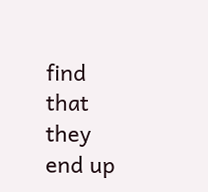find that they end up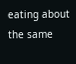eating about the same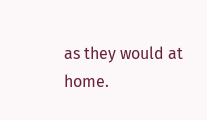as they would at home.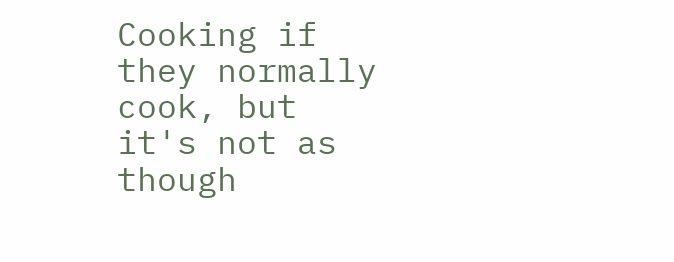Cooking if they normally cook, but it's not as though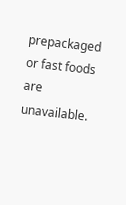prepackaged or fast foods are unavailable.